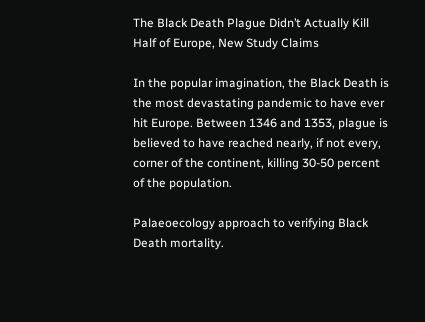The Black Death Plague Didn’t Actually Kill Half of Europe, New Study Claims

In the popular imagination, the Black Death is the most devastating pandemic to have ever hit Europe. Between 1346 and 1353, plague is believed to have reached nearly, if not every, corner of the continent, killing 30-50 percent of the population.

Palaeoecology approach to verifying Black Death mortality.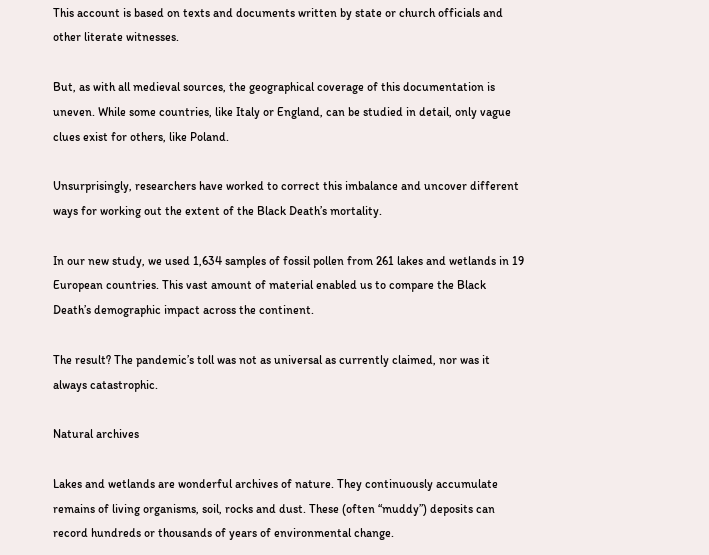This account is based on texts and documents written by state or church officials and other literate witnesses.

But, as with all medieval sources, the geographical coverage of this documentation is uneven. While some countries, like Italy or England, can be studied in detail, only vague clues exist for others, like Poland.

Unsurprisingly, researchers have worked to correct this imbalance and uncover different ways for working out the extent of the Black Death’s mortality.

In our new study, we used 1,634 samples of fossil pollen from 261 lakes and wetlands in 19 European countries. This vast amount of material enabled us to compare the Black Death’s demographic impact across the continent.

The result? The pandemic’s toll was not as universal as currently claimed, nor was it always catastrophic.

Natural archives

Lakes and wetlands are wonderful archives of nature. They continuously accumulate remains of living organisms, soil, rocks and dust. These (often “muddy”) deposits can record hundreds or thousands of years of environmental change.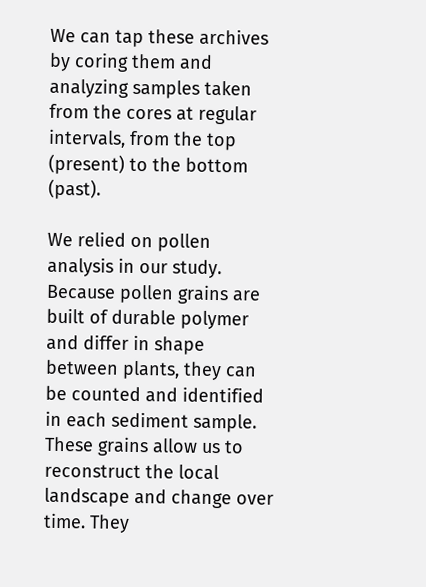We can tap these archives by coring them and analyzing samples taken from the cores at regular intervals, from the top (present) to the bottom (past).

We relied on pollen analysis in our study. Because pollen grains are built of durable polymer and differ in shape between plants, they can be counted and identified in each sediment sample. These grains allow us to reconstruct the local landscape and change over time. They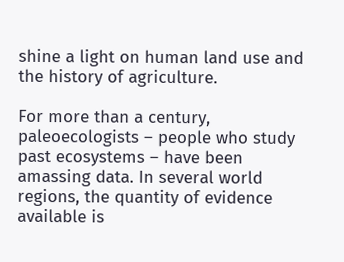shine a light on human land use and the history of agriculture.

For more than a century, paleoecologists – people who study past ecosystems – have been amassing data. In several world regions, the quantity of evidence available is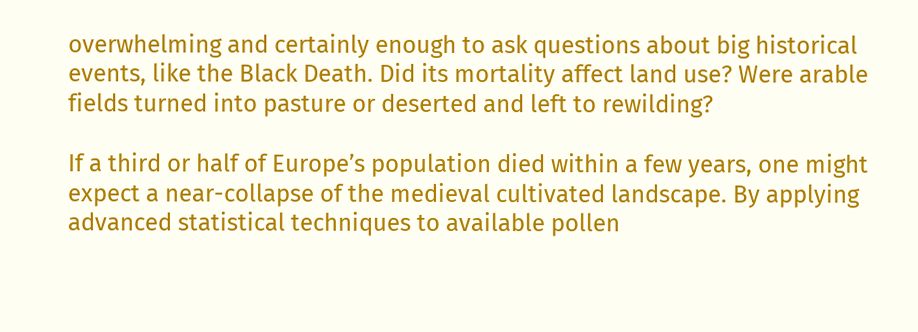overwhelming and certainly enough to ask questions about big historical events, like the Black Death. Did its mortality affect land use? Were arable fields turned into pasture or deserted and left to rewilding?

If a third or half of Europe’s population died within a few years, one might expect a near-collapse of the medieval cultivated landscape. By applying advanced statistical techniques to available pollen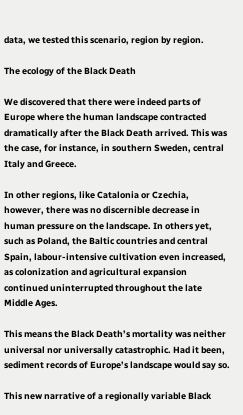data, we tested this scenario, region by region.

The ecology of the Black Death

We discovered that there were indeed parts of Europe where the human landscape contracted dramatically after the Black Death arrived. This was the case, for instance, in southern Sweden, central Italy and Greece.

In other regions, like Catalonia or Czechia, however, there was no discernible decrease in human pressure on the landscape. In others yet, such as Poland, the Baltic countries and central Spain, labour-intensive cultivation even increased, as colonization and agricultural expansion continued uninterrupted throughout the late Middle Ages.

This means the Black Death’s mortality was neither universal nor universally catastrophic. Had it been, sediment records of Europe’s landscape would say so.

This new narrative of a regionally variable Black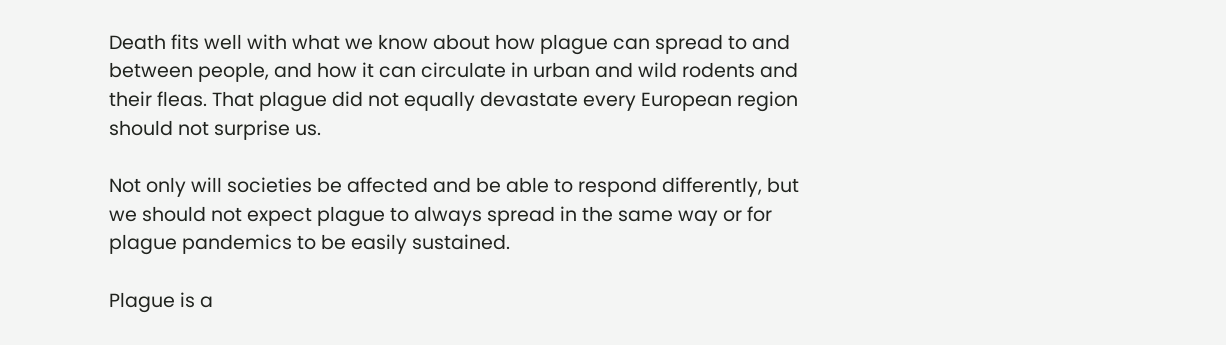Death fits well with what we know about how plague can spread to and between people, and how it can circulate in urban and wild rodents and their fleas. That plague did not equally devastate every European region should not surprise us.

Not only will societies be affected and be able to respond differently, but we should not expect plague to always spread in the same way or for plague pandemics to be easily sustained.

Plague is a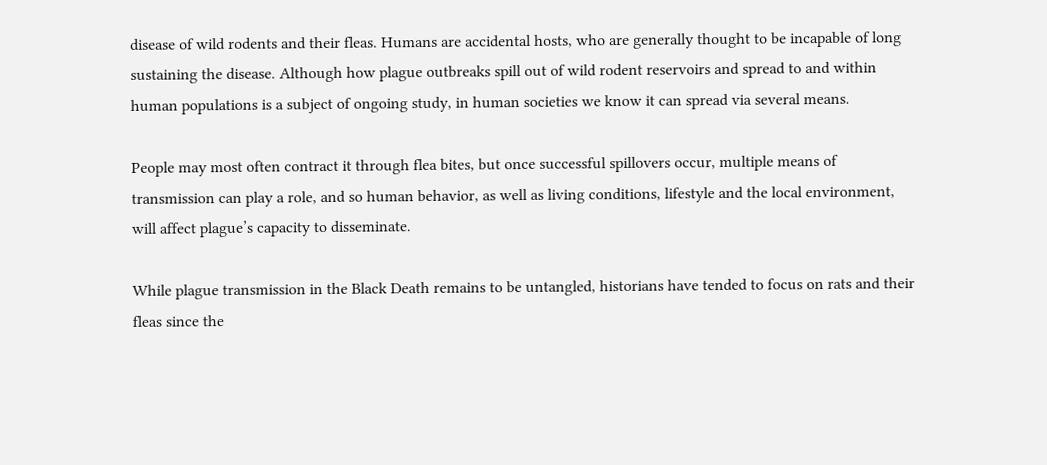disease of wild rodents and their fleas. Humans are accidental hosts, who are generally thought to be incapable of long sustaining the disease. Although how plague outbreaks spill out of wild rodent reservoirs and spread to and within human populations is a subject of ongoing study, in human societies we know it can spread via several means.

People may most often contract it through flea bites, but once successful spillovers occur, multiple means of transmission can play a role, and so human behavior, as well as living conditions, lifestyle and the local environment, will affect plague’s capacity to disseminate.

While plague transmission in the Black Death remains to be untangled, historians have tended to focus on rats and their fleas since the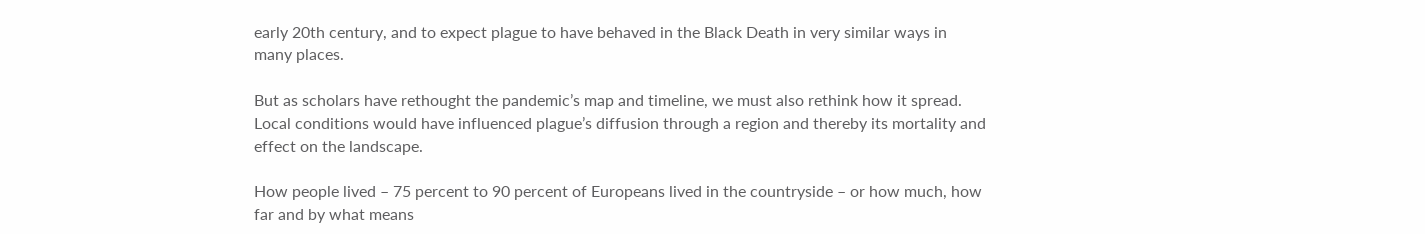early 20th century, and to expect plague to have behaved in the Black Death in very similar ways in many places.

But as scholars have rethought the pandemic’s map and timeline, we must also rethink how it spread. Local conditions would have influenced plague’s diffusion through a region and thereby its mortality and effect on the landscape.

How people lived – 75 percent to 90 percent of Europeans lived in the countryside – or how much, how far and by what means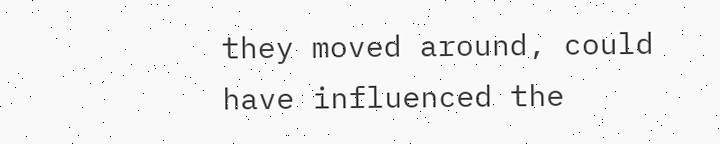they moved around, could have influenced the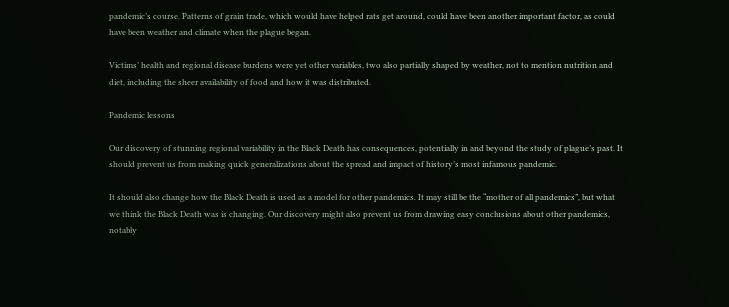pandemic’s course. Patterns of grain trade, which would have helped rats get around, could have been another important factor, as could have been weather and climate when the plague began.

Victims’ health and regional disease burdens were yet other variables, two also partially shaped by weather, not to mention nutrition and diet, including the sheer availability of food and how it was distributed.

Pandemic lessons

Our discovery of stunning regional variability in the Black Death has consequences, potentially in and beyond the study of plague’s past. It should prevent us from making quick generalizations about the spread and impact of history’s most infamous pandemic.

It should also change how the Black Death is used as a model for other pandemics. It may still be the “mother of all pandemics”, but what we think the Black Death was is changing. Our discovery might also prevent us from drawing easy conclusions about other pandemics, notably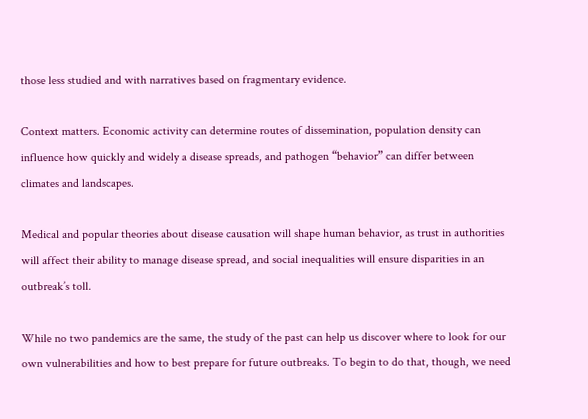those less studied and with narratives based on fragmentary evidence.

Context matters. Economic activity can determine routes of dissemination, population density can influence how quickly and widely a disease spreads, and pathogen “behavior” can differ between climates and landscapes.

Medical and popular theories about disease causation will shape human behavior, as trust in authorities will affect their ability to manage disease spread, and social inequalities will ensure disparities in an outbreak’s toll.

While no two pandemics are the same, the study of the past can help us discover where to look for our own vulnerabilities and how to best prepare for future outbreaks. To begin to do that, though, we need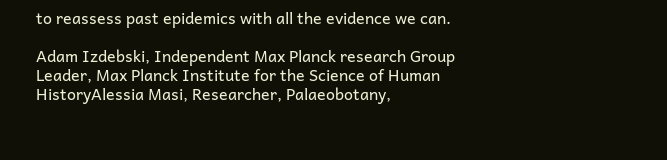to reassess past epidemics with all the evidence we can.

Adam Izdebski, Independent Max Planck research Group Leader, Max Planck Institute for the Science of Human HistoryAlessia Masi, Researcher, Palaeobotany,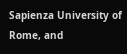Sapienza University of Rome, and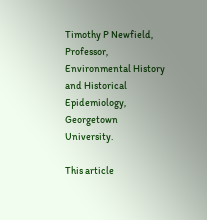Timothy P Newfield, Professor, Environmental History and Historical Epidemiology, Georgetown University.

This article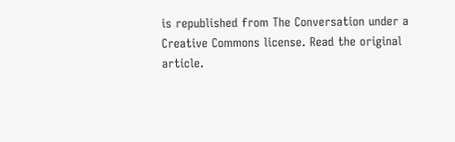is republished from The Conversation under a Creative Commons license. Read the original article.